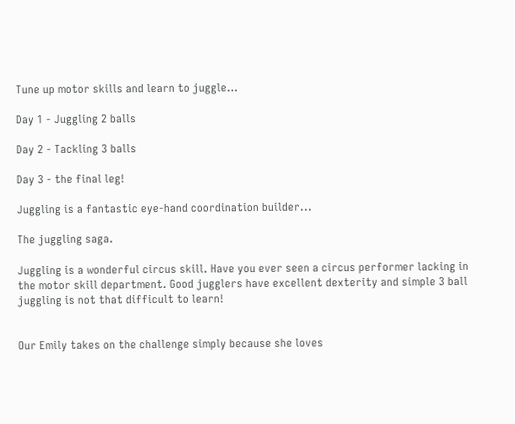Tune up motor skills and learn to juggle…

Day 1 - Juggling 2 balls

Day 2 - Tackling 3 balls

Day 3 - the final leg!

Juggling is a fantastic eye-hand coordination builder...

The juggling saga.

Juggling is a wonderful circus skill. Have you ever seen a circus performer lacking in the motor skill department. Good jugglers have excellent dexterity and simple 3 ball juggling is not that difficult to learn!


Our Emily takes on the challenge simply because she loves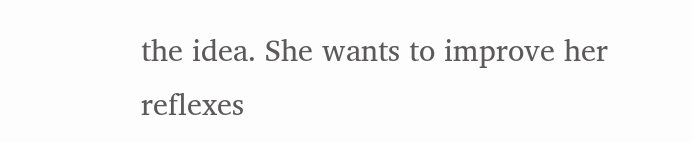the idea. She wants to improve her reflexes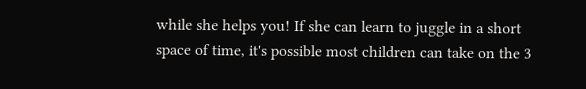while she helps you! If she can learn to juggle in a short space of time, it's possible most children can take on the 3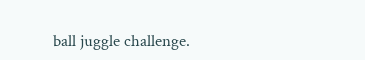ball juggle challenge.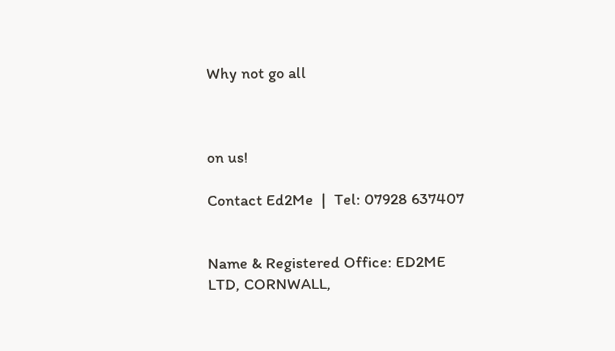Why not go all



on us!

Contact Ed2Me  |  Tel: 07928 637407


Name & Registered Office: ED2ME LTD, CORNWALL,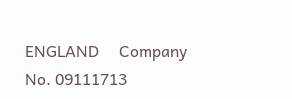ENGLAND     Company No. 09111713